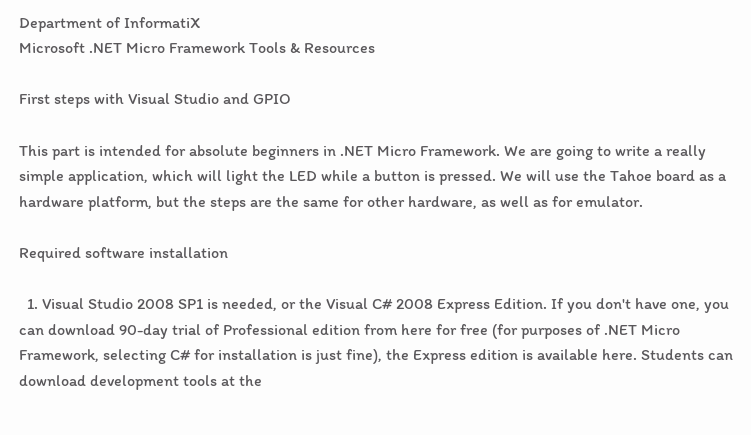Department of InformatiX
Microsoft .NET Micro Framework Tools & Resources

First steps with Visual Studio and GPIO

This part is intended for absolute beginners in .NET Micro Framework. We are going to write a really simple application, which will light the LED while a button is pressed. We will use the Tahoe board as a hardware platform, but the steps are the same for other hardware, as well as for emulator.

Required software installation

  1. Visual Studio 2008 SP1 is needed, or the Visual C# 2008 Express Edition. If you don't have one, you can download 90-day trial of Professional edition from here for free (for purposes of .NET Micro Framework, selecting C# for installation is just fine), the Express edition is available here. Students can download development tools at the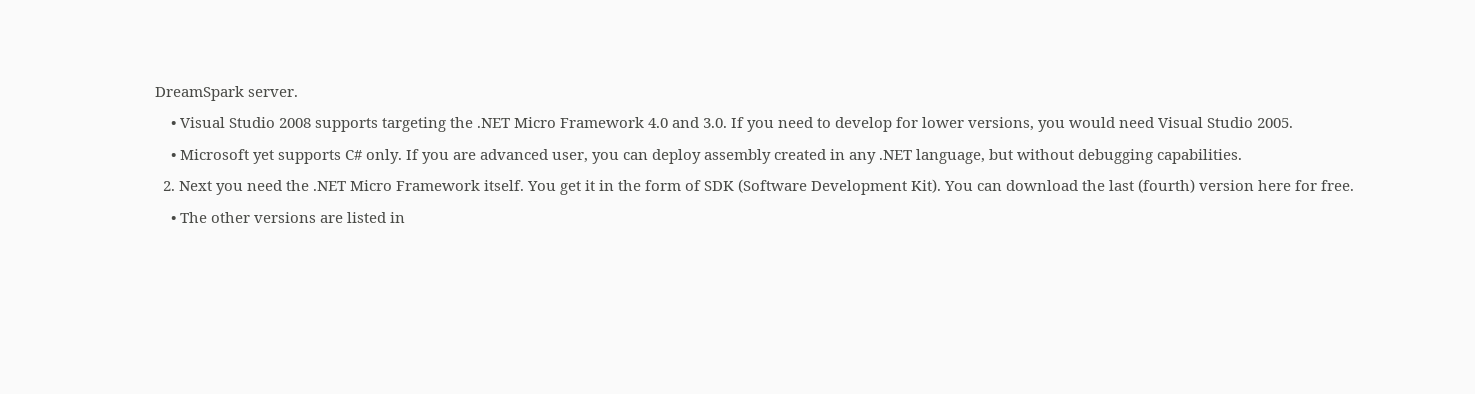DreamSpark server.
    • Visual Studio 2008 supports targeting the .NET Micro Framework 4.0 and 3.0. If you need to develop for lower versions, you would need Visual Studio 2005.
    • Microsoft yet supports C# only. If you are advanced user, you can deploy assembly created in any .NET language, but without debugging capabilities.
  2. Next you need the .NET Micro Framework itself. You get it in the form of SDK (Software Development Kit). You can download the last (fourth) version here for free.
    • The other versions are listed in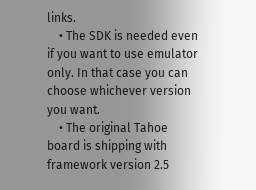links.
    • The SDK is needed even if you want to use emulator only. In that case you can choose whichever version you want.
    • The original Tahoe board is shipping with framework version 2.5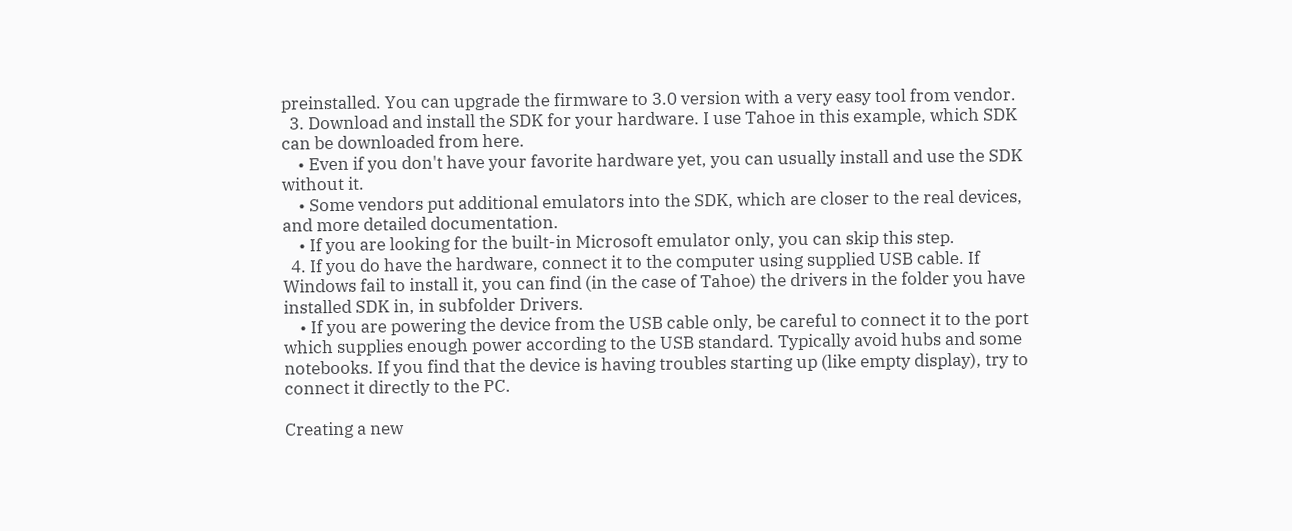preinstalled. You can upgrade the firmware to 3.0 version with a very easy tool from vendor.
  3. Download and install the SDK for your hardware. I use Tahoe in this example, which SDK can be downloaded from here.
    • Even if you don't have your favorite hardware yet, you can usually install and use the SDK without it.
    • Some vendors put additional emulators into the SDK, which are closer to the real devices, and more detailed documentation.
    • If you are looking for the built-in Microsoft emulator only, you can skip this step.
  4. If you do have the hardware, connect it to the computer using supplied USB cable. If Windows fail to install it, you can find (in the case of Tahoe) the drivers in the folder you have installed SDK in, in subfolder Drivers.
    • If you are powering the device from the USB cable only, be careful to connect it to the port which supplies enough power according to the USB standard. Typically avoid hubs and some notebooks. If you find that the device is having troubles starting up (like empty display), try to connect it directly to the PC.

Creating a new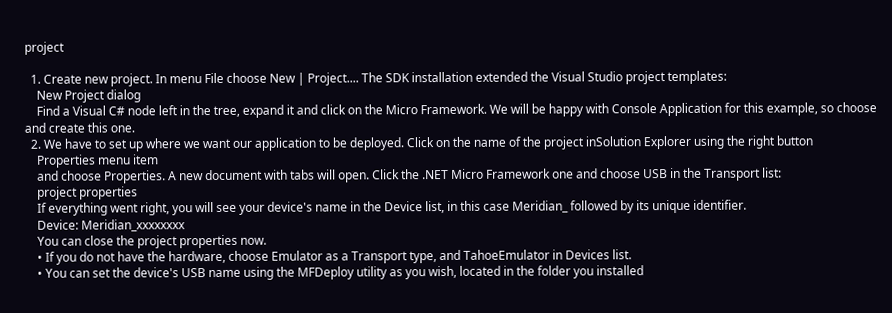project

  1. Create new project. In menu File choose New | Project.... The SDK installation extended the Visual Studio project templates:
    New Project dialog
    Find a Visual C# node left in the tree, expand it and click on the Micro Framework. We will be happy with Console Application for this example, so choose and create this one.
  2. We have to set up where we want our application to be deployed. Click on the name of the project inSolution Explorer using the right button
    Properties menu item
    and choose Properties. A new document with tabs will open. Click the .NET Micro Framework one and choose USB in the Transport list:
    project properties
    If everything went right, you will see your device's name in the Device list, in this case Meridian_ followed by its unique identifier.
    Device: Meridian_xxxxxxxx
    You can close the project properties now.
    • If you do not have the hardware, choose Emulator as a Transport type, and TahoeEmulator in Devices list.
    • You can set the device's USB name using the MFDeploy utility as you wish, located in the folder you installed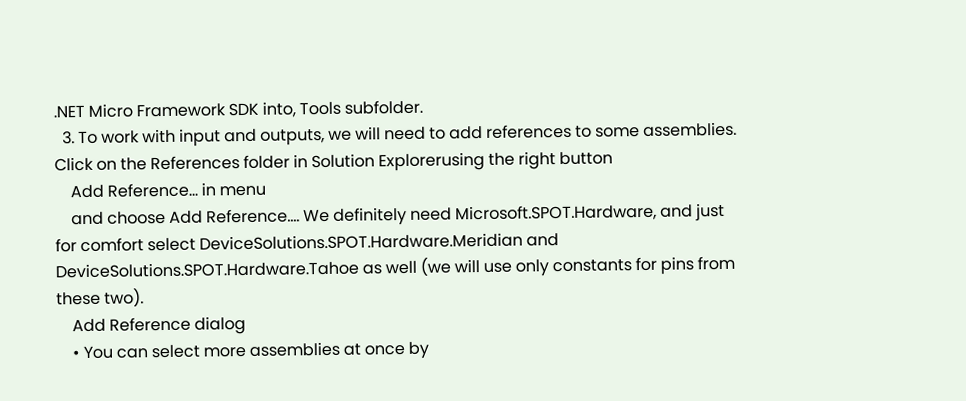.NET Micro Framework SDK into, Tools subfolder.
  3. To work with input and outputs, we will need to add references to some assemblies. Click on the References folder in Solution Explorerusing the right button
    Add Reference... in menu
    and choose Add Reference.... We definitely need Microsoft.SPOT.Hardware, and just for comfort select DeviceSolutions.SPOT.Hardware.Meridian and DeviceSolutions.SPOT.Hardware.Tahoe as well (we will use only constants for pins from these two).
    Add Reference dialog
    • You can select more assemblies at once by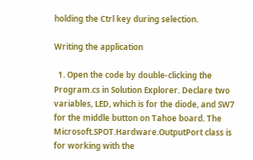holding the Ctrl key during selection.

Writing the application

  1. Open the code by double-clicking the Program.cs in Solution Explorer. Declare two variables, LED, which is for the diode, and SW7 for the middle button on Tahoe board. The Microsoft.SPOT.Hardware.OutputPort class is for working with the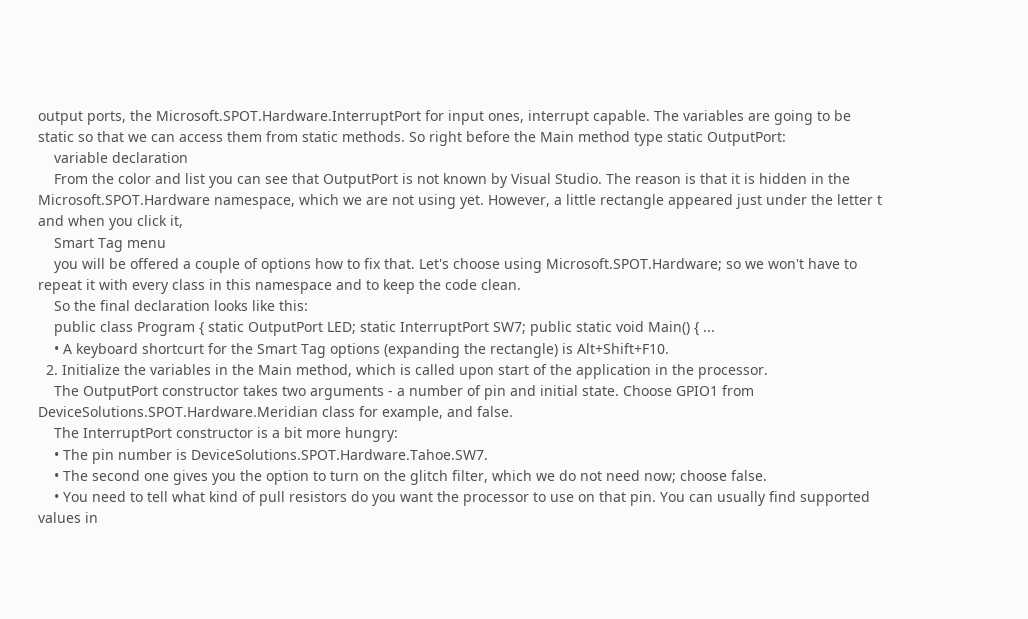output ports, the Microsoft.SPOT.Hardware.InterruptPort for input ones, interrupt capable. The variables are going to be static so that we can access them from static methods. So right before the Main method type static OutputPort:
    variable declaration
    From the color and list you can see that OutputPort is not known by Visual Studio. The reason is that it is hidden in the Microsoft.SPOT.Hardware namespace, which we are not using yet. However, a little rectangle appeared just under the letter t and when you click it,
    Smart Tag menu
    you will be offered a couple of options how to fix that. Let's choose using Microsoft.SPOT.Hardware; so we won't have to repeat it with every class in this namespace and to keep the code clean.
    So the final declaration looks like this:
    public class Program { static OutputPort LED; static InterruptPort SW7; public static void Main() { ...
    • A keyboard shortcurt for the Smart Tag options (expanding the rectangle) is Alt+Shift+F10.
  2. Initialize the variables in the Main method, which is called upon start of the application in the processor.
    The OutputPort constructor takes two arguments - a number of pin and initial state. Choose GPIO1 from DeviceSolutions.SPOT.Hardware.Meridian class for example, and false.
    The InterruptPort constructor is a bit more hungry:
    • The pin number is DeviceSolutions.SPOT.Hardware.Tahoe.SW7.
    • The second one gives you the option to turn on the glitch filter, which we do not need now; choose false.
    • You need to tell what kind of pull resistors do you want the processor to use on that pin. You can usually find supported values in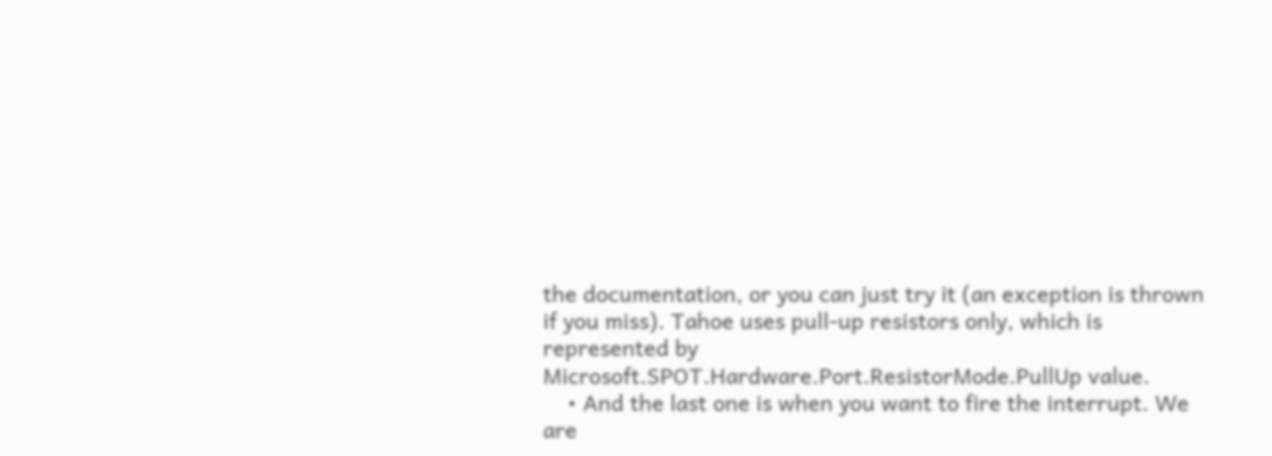the documentation, or you can just try it (an exception is thrown if you miss). Tahoe uses pull-up resistors only, which is represented by Microsoft.SPOT.Hardware.Port.ResistorMode.PullUp value.
    • And the last one is when you want to fire the interrupt. We are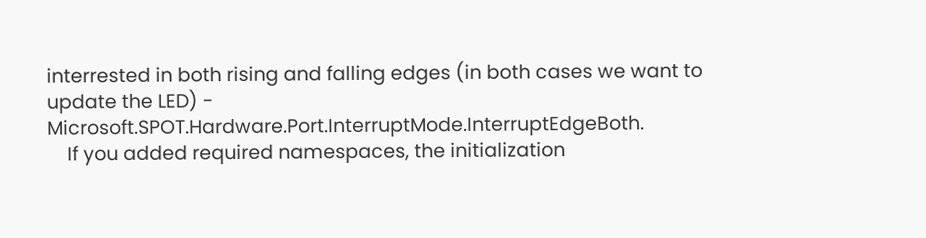interrested in both rising and falling edges (in both cases we want to update the LED) - Microsoft.SPOT.Hardware.Port.InterruptMode.InterruptEdgeBoth.
    If you added required namespaces, the initialization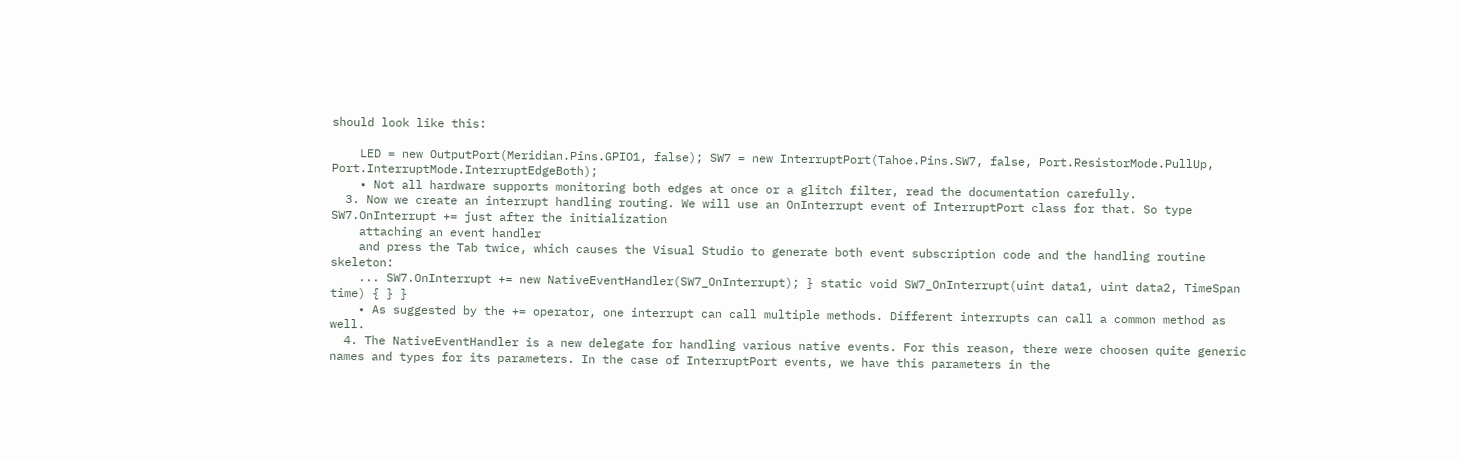should look like this:

    LED = new OutputPort(Meridian.Pins.GPIO1, false); SW7 = new InterruptPort(Tahoe.Pins.SW7, false, Port.ResistorMode.PullUp, Port.InterruptMode.InterruptEdgeBoth);
    • Not all hardware supports monitoring both edges at once or a glitch filter, read the documentation carefully.
  3. Now we create an interrupt handling routing. We will use an OnInterrupt event of InterruptPort class for that. So type SW7.OnInterrupt += just after the initialization
    attaching an event handler
    and press the Tab twice, which causes the Visual Studio to generate both event subscription code and the handling routine skeleton:
    ... SW7.OnInterrupt += new NativeEventHandler(SW7_OnInterrupt); } static void SW7_OnInterrupt(uint data1, uint data2, TimeSpan time) { } }
    • As suggested by the += operator, one interrupt can call multiple methods. Different interrupts can call a common method as well.
  4. The NativeEventHandler is a new delegate for handling various native events. For this reason, there were choosen quite generic names and types for its parameters. In the case of InterruptPort events, we have this parameters in the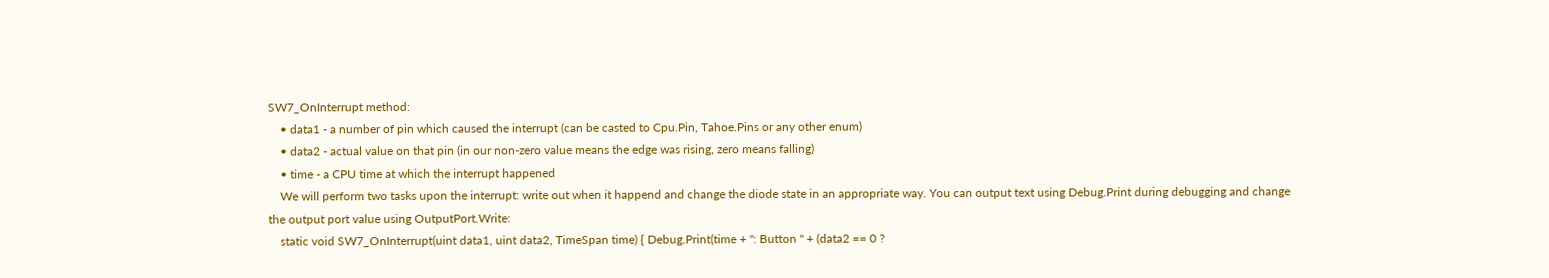SW7_OnInterrupt method:
    • data1 - a number of pin which caused the interrupt (can be casted to Cpu.Pin, Tahoe.Pins or any other enum)
    • data2 - actual value on that pin (in our non-zero value means the edge was rising, zero means falling)
    • time - a CPU time at which the interrupt happened
    We will perform two tasks upon the interrupt: write out when it happend and change the diode state in an appropriate way. You can output text using Debug.Print during debugging and change the output port value using OutputPort.Write:
    static void SW7_OnInterrupt(uint data1, uint data2, TimeSpan time) { Debug.Print(time + ": Button " + (data2 == 0 ?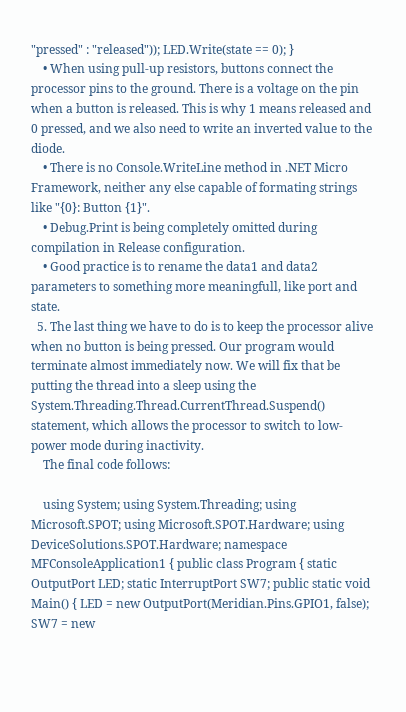"pressed" : "released")); LED.Write(state == 0); }
    • When using pull-up resistors, buttons connect the processor pins to the ground. There is a voltage on the pin when a button is released. This is why 1 means released and 0 pressed, and we also need to write an inverted value to the diode.
    • There is no Console.WriteLine method in .NET Micro Framework, neither any else capable of formating strings like "{0}: Button {1}".
    • Debug.Print is being completely omitted during compilation in Release configuration.
    • Good practice is to rename the data1 and data2 parameters to something more meaningfull, like port and state.
  5. The last thing we have to do is to keep the processor alive when no button is being pressed. Our program would terminate almost immediately now. We will fix that be putting the thread into a sleep using the System.Threading.Thread.CurrentThread.Suspend() statement, which allows the processor to switch to low-power mode during inactivity.
    The final code follows:

    using System; using System.Threading; using Microsoft.SPOT; using Microsoft.SPOT.Hardware; using DeviceSolutions.SPOT.Hardware; namespace MFConsoleApplication1 { public class Program { static OutputPort LED; static InterruptPort SW7; public static void Main() { LED = new OutputPort(Meridian.Pins.GPIO1, false); SW7 = new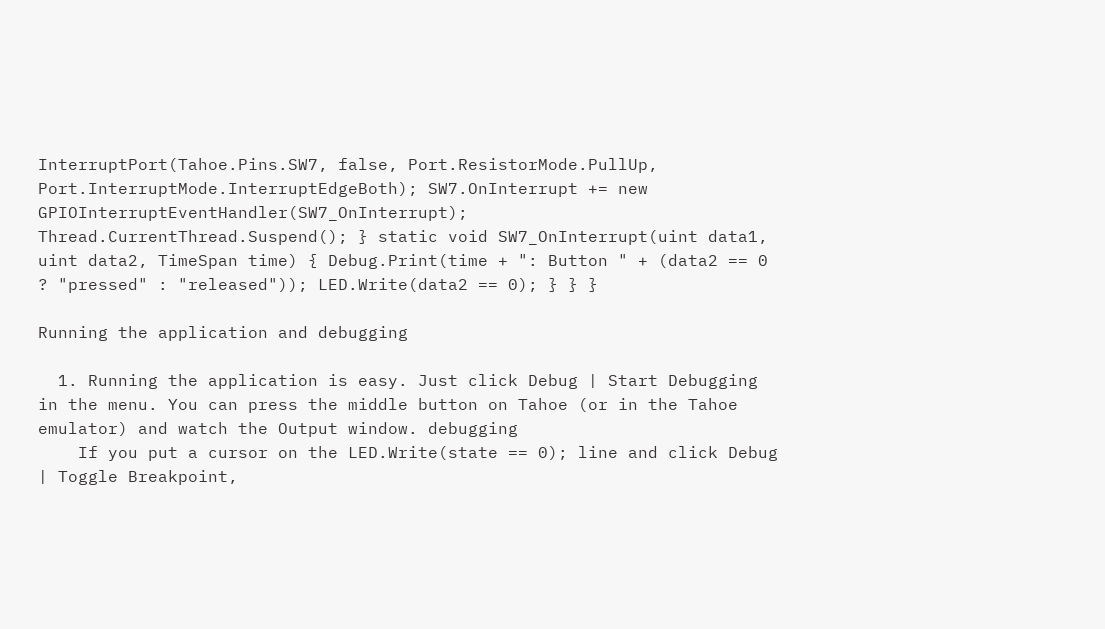InterruptPort(Tahoe.Pins.SW7, false, Port.ResistorMode.PullUp, Port.InterruptMode.InterruptEdgeBoth); SW7.OnInterrupt += new GPIOInterruptEventHandler(SW7_OnInterrupt); Thread.CurrentThread.Suspend(); } static void SW7_OnInterrupt(uint data1, uint data2, TimeSpan time) { Debug.Print(time + ": Button " + (data2 == 0 ? "pressed" : "released")); LED.Write(data2 == 0); } } }

Running the application and debugging

  1. Running the application is easy. Just click Debug | Start Debugging in the menu. You can press the middle button on Tahoe (or in the Tahoe emulator) and watch the Output window. debugging
    If you put a cursor on the LED.Write(state == 0); line and click Debug | Toggle Breakpoint,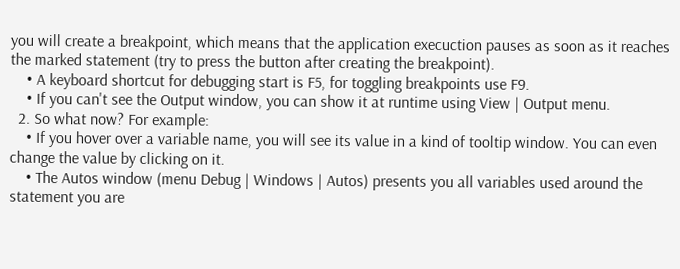you will create a breakpoint, which means that the application execuction pauses as soon as it reaches the marked statement (try to press the button after creating the breakpoint).
    • A keyboard shortcut for debugging start is F5, for toggling breakpoints use F9.
    • If you can't see the Output window, you can show it at runtime using View | Output menu.
  2. So what now? For example:
    • If you hover over a variable name, you will see its value in a kind of tooltip window. You can even change the value by clicking on it.
    • The Autos window (menu Debug | Windows | Autos) presents you all variables used around the statement you are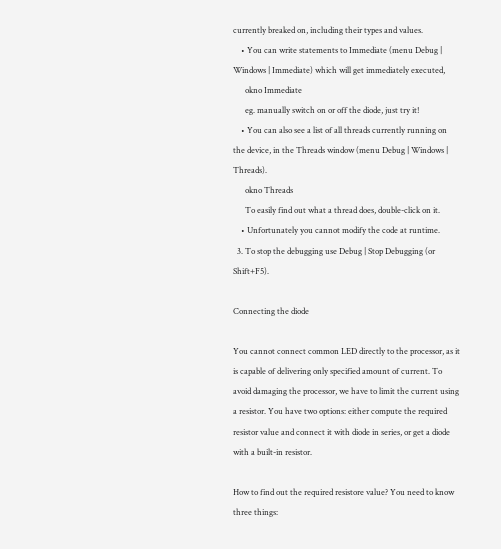currently breaked on, including their types and values.
    • You can write statements to Immediate (menu Debug | Windows | Immediate) which will get immediately executed,
      okno Immediate
      eg. manually switch on or off the diode, just try it!
    • You can also see a list of all threads currently running on the device, in the Threads window (menu Debug | Windows | Threads).
      okno Threads
      To easily find out what a thread does, double-click on it.
    • Unfortunately you cannot modify the code at runtime.
  3. To stop the debugging use Debug | Stop Debugging (or Shift+F5).

Connecting the diode

You cannot connect common LED directly to the processor, as it is capable of delivering only specified amount of current. To avoid damaging the processor, we have to limit the current using a resistor. You have two options: either compute the required resistor value and connect it with diode in series, or get a diode with a built-in resistor.

How to find out the required resistore value? You need to know three things: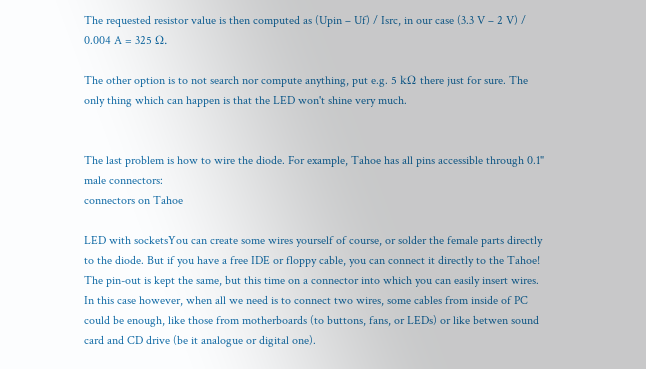The requested resistor value is then computed as (Upin – Uf) / Isrc, in our case (3.3 V – 2 V) / 0.004 A = 325 Ω.

The other option is to not search nor compute anything, put e.g. 5 kΩ there just for sure. The only thing which can happen is that the LED won't shine very much.


The last problem is how to wire the diode. For example, Tahoe has all pins accessible through 0.1" male connectors:
connectors on Tahoe

LED with socketsYou can create some wires yourself of course, or solder the female parts directly to the diode. But if you have a free IDE or floppy cable, you can connect it directly to the Tahoe! The pin-out is kept the same, but this time on a connector into which you can easily insert wires. In this case however, when all we need is to connect two wires, some cables from inside of PC could be enough, like those from motherboards (to buttons, fans, or LEDs) or like betwen sound card and CD drive (be it analogue or digital one).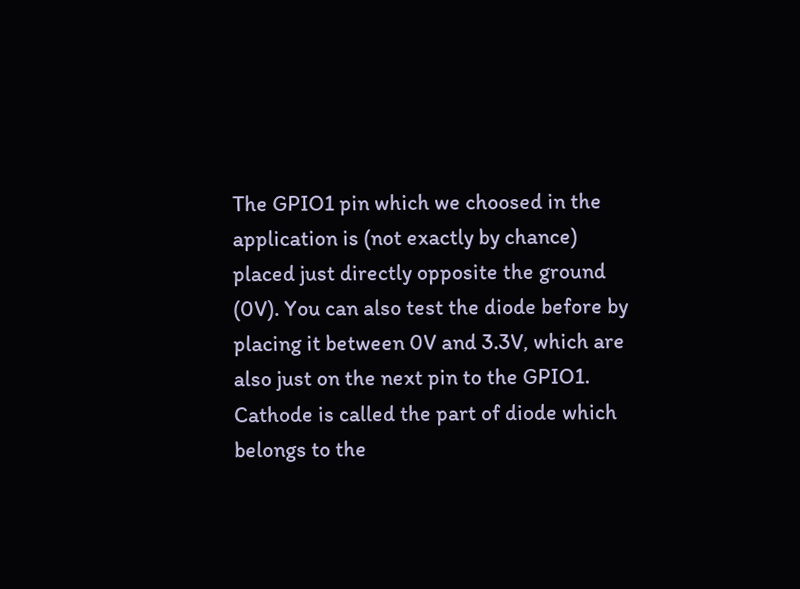The GPIO1 pin which we choosed in the application is (not exactly by chance) placed just directly opposite the ground (0V). You can also test the diode before by placing it between 0V and 3.3V, which are also just on the next pin to the GPIO1. Cathode is called the part of diode which belongs to the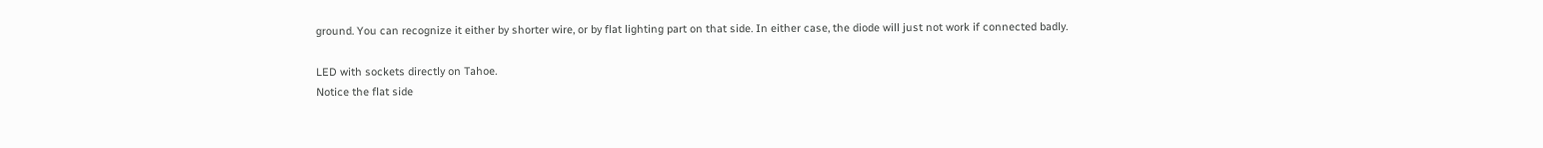ground. You can recognize it either by shorter wire, or by flat lighting part on that side. In either case, the diode will just not work if connected badly.

LED with sockets directly on Tahoe.
Notice the flat side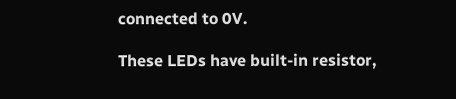connected to 0V.

These LEDs have built-in resistor,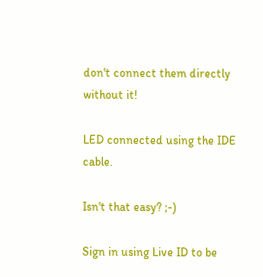don't connect them directly without it!

LED connected using the IDE cable.

Isn't that easy? ;-)

Sign in using Live ID to be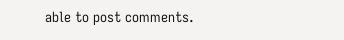able to post comments.